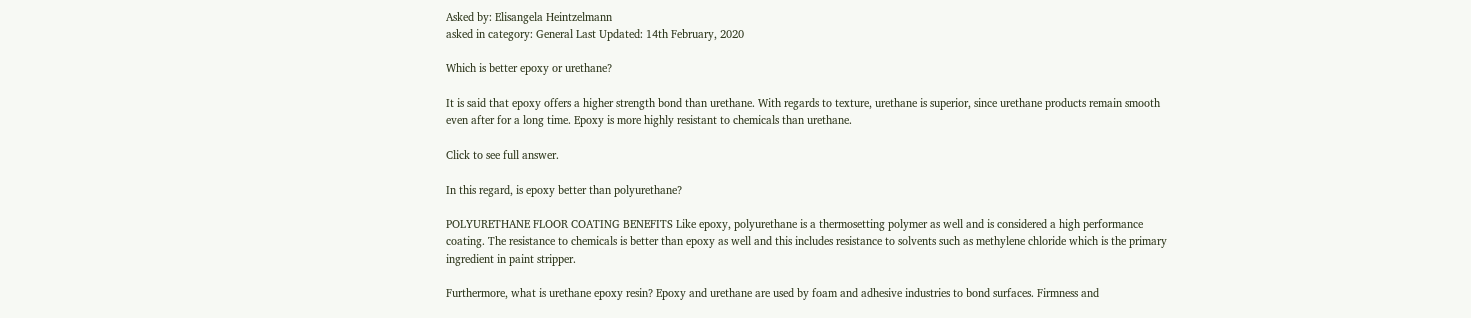Asked by: Elisangela Heintzelmann
asked in category: General Last Updated: 14th February, 2020

Which is better epoxy or urethane?

It is said that epoxy offers a higher strength bond than urethane. With regards to texture, urethane is superior, since urethane products remain smooth even after for a long time. Epoxy is more highly resistant to chemicals than urethane.

Click to see full answer.

In this regard, is epoxy better than polyurethane?

POLYURETHANE FLOOR COATING BENEFITS Like epoxy, polyurethane is a thermosetting polymer as well and is considered a high performance coating. The resistance to chemicals is better than epoxy as well and this includes resistance to solvents such as methylene chloride which is the primary ingredient in paint stripper.

Furthermore, what is urethane epoxy resin? Epoxy and urethane are used by foam and adhesive industries to bond surfaces. Firmness and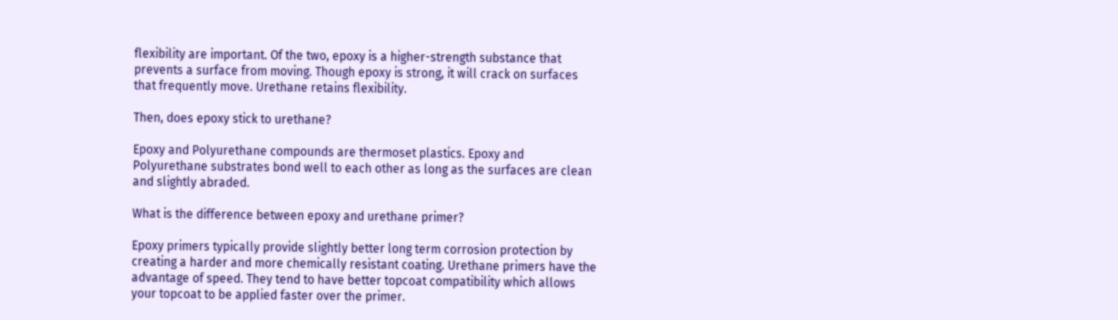flexibility are important. Of the two, epoxy is a higher-strength substance that prevents a surface from moving. Though epoxy is strong, it will crack on surfaces that frequently move. Urethane retains flexibility.

Then, does epoxy stick to urethane?

Epoxy and Polyurethane compounds are thermoset plastics. Epoxy and Polyurethane substrates bond well to each other as long as the surfaces are clean and slightly abraded.

What is the difference between epoxy and urethane primer?

Epoxy primers typically provide slightly better long term corrosion protection by creating a harder and more chemically resistant coating. Urethane primers have the advantage of speed. They tend to have better topcoat compatibility which allows your topcoat to be applied faster over the primer.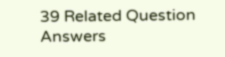39 Related Question Answers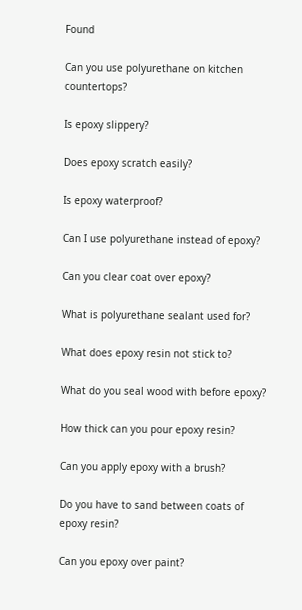Found

Can you use polyurethane on kitchen countertops?

Is epoxy slippery?

Does epoxy scratch easily?

Is epoxy waterproof?

Can I use polyurethane instead of epoxy?

Can you clear coat over epoxy?

What is polyurethane sealant used for?

What does epoxy resin not stick to?

What do you seal wood with before epoxy?

How thick can you pour epoxy resin?

Can you apply epoxy with a brush?

Do you have to sand between coats of epoxy resin?

Can you epoxy over paint?